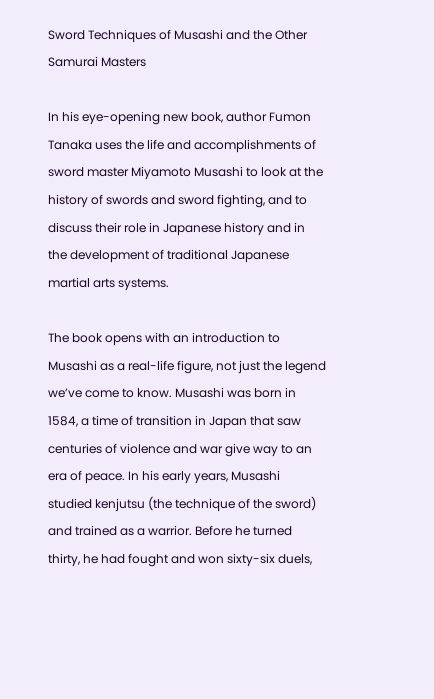Sword Techniques of Musashi and the Other Samurai Masters

In his eye-opening new book, author Fumon Tanaka uses the life and accomplishments of sword master Miyamoto Musashi to look at the history of swords and sword fighting, and to discuss their role in Japanese history and in the development of traditional Japanese martial arts systems.

The book opens with an introduction to Musashi as a real-life figure, not just the legend we’ve come to know. Musashi was born in 1584, a time of transition in Japan that saw centuries of violence and war give way to an era of peace. In his early years, Musashi studied kenjutsu (the technique of the sword) and trained as a warrior. Before he turned thirty, he had fought and won sixty-six duels,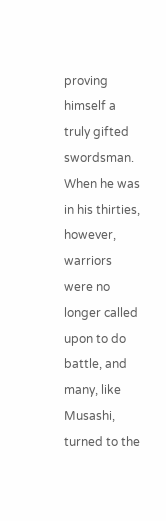proving himself a truly gifted swordsman. When he was in his thirties, however, warriors were no longer called upon to do battle, and many, like Musashi, turned to the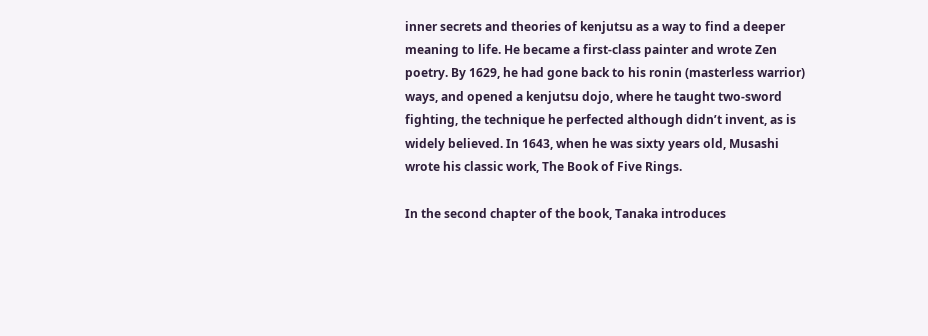inner secrets and theories of kenjutsu as a way to find a deeper meaning to life. He became a first-class painter and wrote Zen poetry. By 1629, he had gone back to his ronin (masterless warrior) ways, and opened a kenjutsu dojo, where he taught two-sword fighting, the technique he perfected although didn’t invent, as is widely believed. In 1643, when he was sixty years old, Musashi wrote his classic work, The Book of Five Rings.

In the second chapter of the book, Tanaka introduces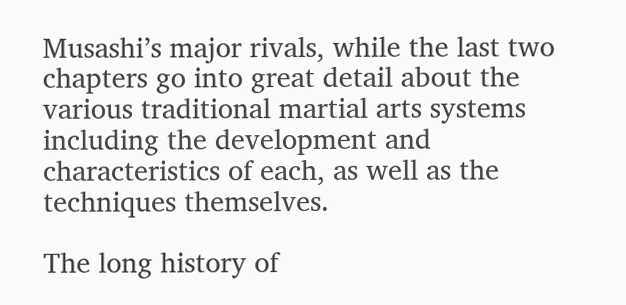Musashi’s major rivals, while the last two chapters go into great detail about the various traditional martial arts systems including the development and characteristics of each, as well as the techniques themselves.

The long history of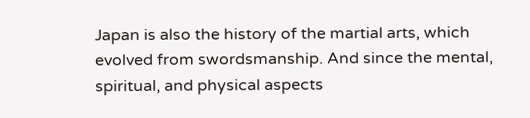Japan is also the history of the martial arts, which evolved from swordsmanship. And since the mental, spiritual, and physical aspects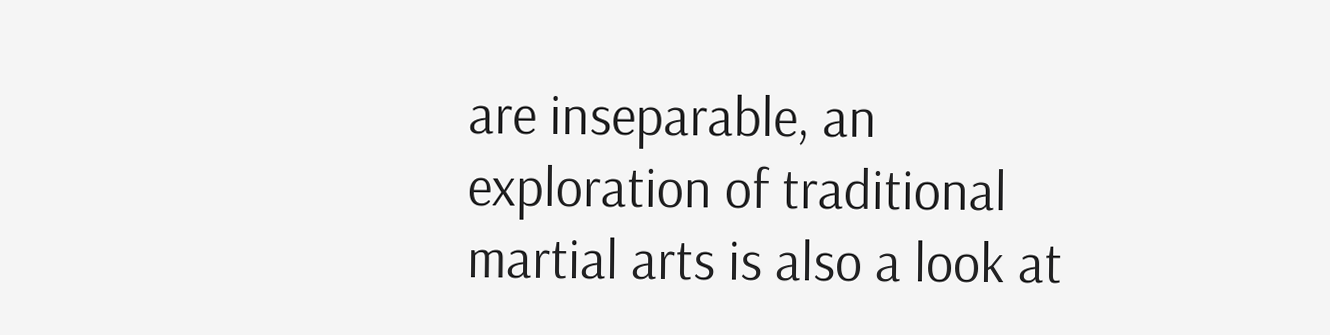are inseparable, an exploration of traditional martial arts is also a look at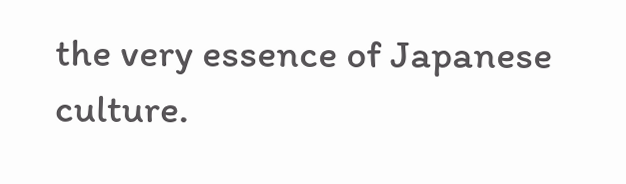the very essence of Japanese culture.